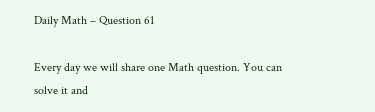Daily Math – Question 61

Every day we will share one Math question. You can solve it and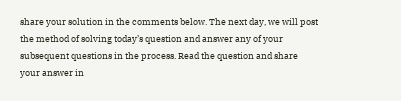share your solution in the comments below. The next day, we will post the method of solving today’s question and answer any of your subsequent questions in the process. Read the question and share your answer in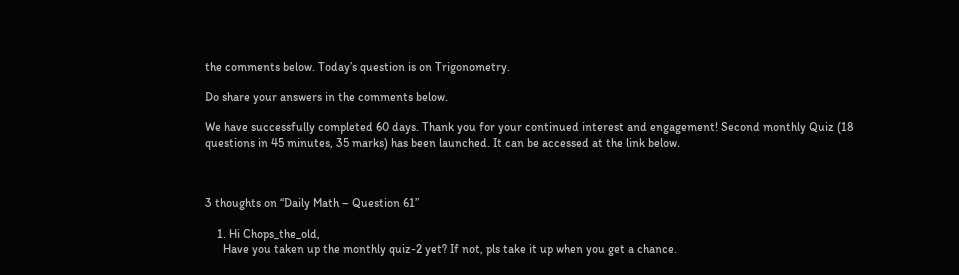the comments below. Today’s question is on Trigonometry.

Do share your answers in the comments below.

We have successfully completed 60 days. Thank you for your continued interest and engagement! Second monthly Quiz (18 questions in 45 minutes, 35 marks) has been launched. It can be accessed at the link below.



3 thoughts on “Daily Math – Question 61”

    1. Hi Chops_the_old,
      Have you taken up the monthly quiz-2 yet? If not, pls take it up when you get a chance.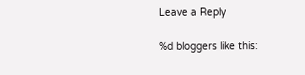Leave a Reply

%d bloggers like this: